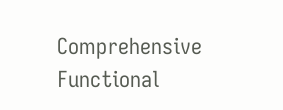Comprehensive Functional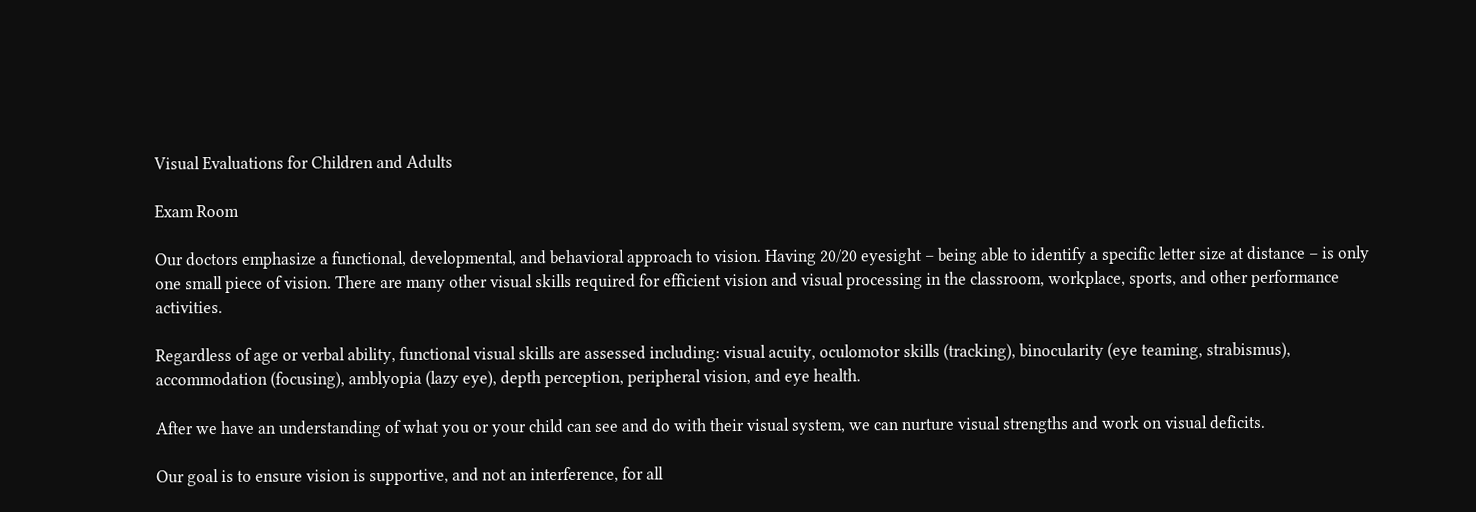Visual Evaluations for Children and Adults

Exam Room

Our doctors emphasize a functional, developmental, and behavioral approach to vision. Having 20/20 eyesight – being able to identify a specific letter size at distance – is only one small piece of vision. There are many other visual skills required for efficient vision and visual processing in the classroom, workplace, sports, and other performance activities.

Regardless of age or verbal ability, functional visual skills are assessed including: visual acuity, oculomotor skills (tracking), binocularity (eye teaming, strabismus), accommodation (focusing), amblyopia (lazy eye), depth perception, peripheral vision, and eye health.

After we have an understanding of what you or your child can see and do with their visual system, we can nurture visual strengths and work on visual deficits.

Our goal is to ensure vision is supportive, and not an interference, for all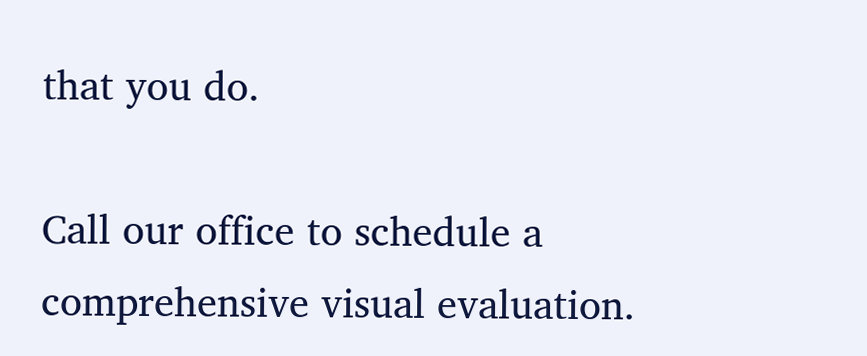that you do.

Call our office to schedule a comprehensive visual evaluation.